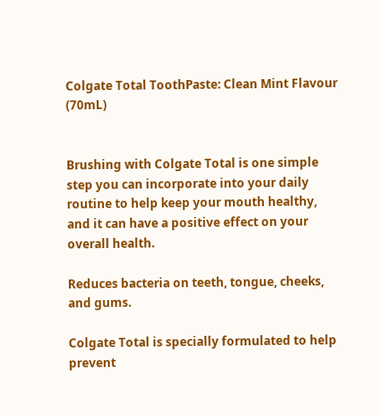Colgate Total ToothPaste: Clean Mint Flavour (70mL)


Brushing with Colgate Total is one simple step you can incorporate into your daily routine to help keep your mouth healthy, and it can have a positive effect on your overall health.

Reduces bacteria on teeth, tongue, cheeks, and gums.

Colgate Total is specially formulated to help prevent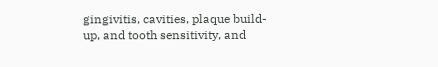gingivitis, cavities, plaque build-up, and tooth sensitivity, and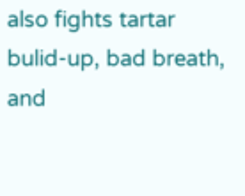also fights tartar bulid-up, bad breath, and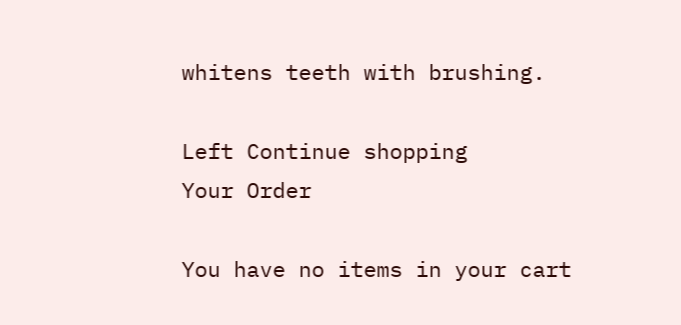whitens teeth with brushing.

Left Continue shopping
Your Order

You have no items in your cart